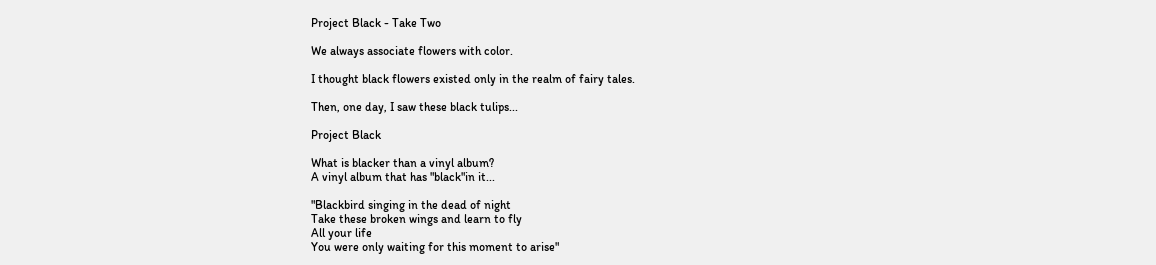Project Black - Take Two

We always associate flowers with color.

I thought black flowers existed only in the realm of fairy tales.

Then, one day, I saw these black tulips...

Project Black

What is blacker than a vinyl album?
A vinyl album that has "black"in it...

"Blackbird singing in the dead of night
Take these broken wings and learn to fly
All your life
You were only waiting for this moment to arise"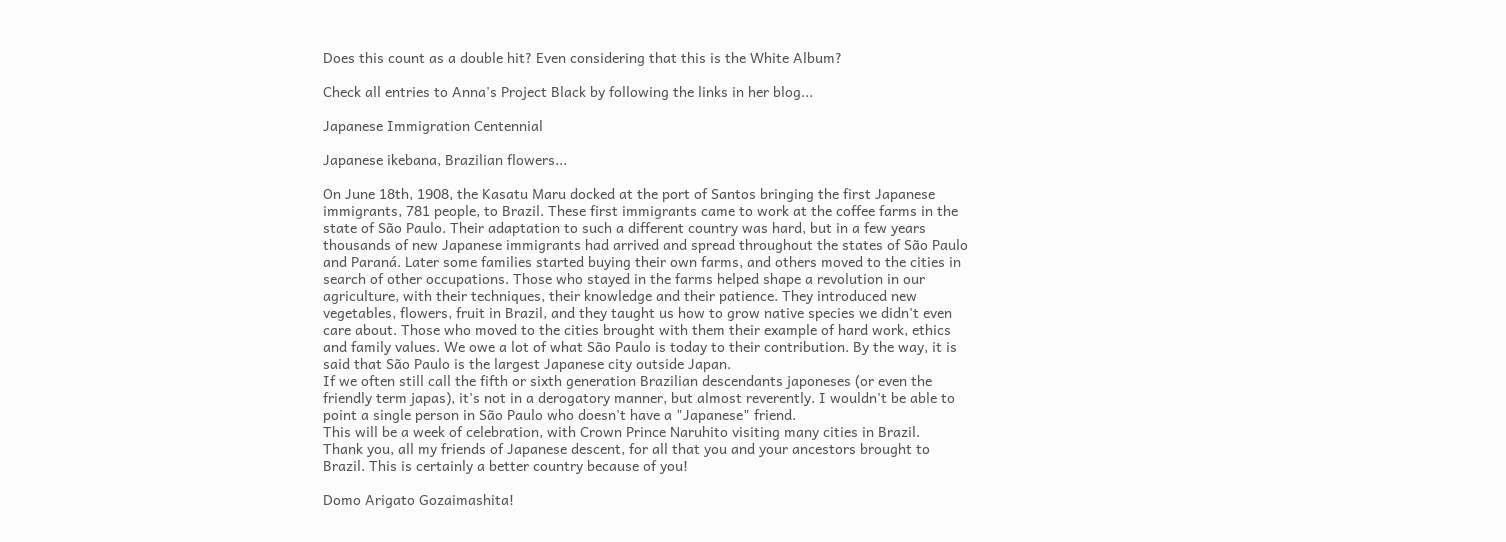Does this count as a double hit? Even considering that this is the White Album?

Check all entries to Anna's Project Black by following the links in her blog...

Japanese Immigration Centennial

Japanese ikebana, Brazilian flowers...

On June 18th, 1908, the Kasatu Maru docked at the port of Santos bringing the first Japanese immigrants, 781 people, to Brazil. These first immigrants came to work at the coffee farms in the state of São Paulo. Their adaptation to such a different country was hard, but in a few years thousands of new Japanese immigrants had arrived and spread throughout the states of São Paulo and Paraná. Later some families started buying their own farms, and others moved to the cities in search of other occupations. Those who stayed in the farms helped shape a revolution in our agriculture, with their techniques, their knowledge and their patience. They introduced new vegetables, flowers, fruit in Brazil, and they taught us how to grow native species we didn't even care about. Those who moved to the cities brought with them their example of hard work, ethics and family values. We owe a lot of what São Paulo is today to their contribution. By the way, it is said that São Paulo is the largest Japanese city outside Japan.
If we often still call the fifth or sixth generation Brazilian descendants japoneses (or even the friendly term japas), it's not in a derogatory manner, but almost reverently. I wouldn't be able to point a single person in São Paulo who doesn't have a "Japanese" friend.
This will be a week of celebration, with Crown Prince Naruhito visiting many cities in Brazil.
Thank you, all my friends of Japanese descent, for all that you and your ancestors brought to Brazil. This is certainly a better country because of you!

Domo Arigato Gozaimashita!